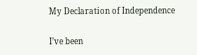My Declaration of Independence

I’ve been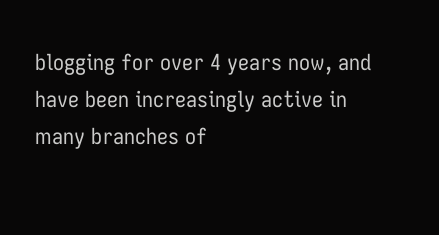blogging for over 4 years now, and have been increasingly active in many branches of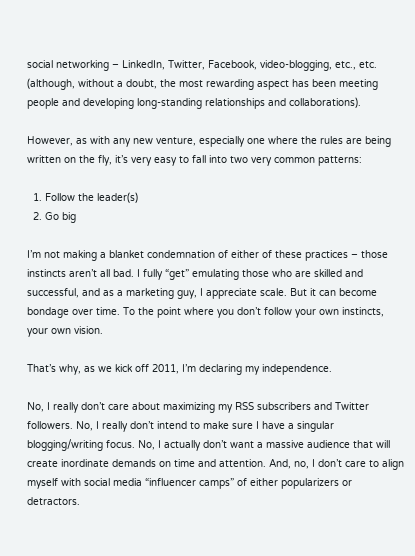social networking – LinkedIn, Twitter, Facebook, video-blogging, etc., etc. (although, without a doubt, the most rewarding aspect has been meeting people and developing long-standing relationships and collaborations).

However, as with any new venture, especially one where the rules are being written on the fly, it’s very easy to fall into two very common patterns:

  1. Follow the leader(s)
  2. Go big

I’m not making a blanket condemnation of either of these practices – those instincts aren’t all bad. I fully “get” emulating those who are skilled and successful, and as a marketing guy, I appreciate scale. But it can become bondage over time. To the point where you don’t follow your own instincts, your own vision.

That’s why, as we kick off 2011, I’m declaring my independence.

No, I really don’t care about maximizing my RSS subscribers and Twitter followers. No, I really don’t intend to make sure I have a singular blogging/writing focus. No, I actually don’t want a massive audience that will create inordinate demands on time and attention. And, no, I don’t care to align myself with social media “influencer camps” of either popularizers or detractors.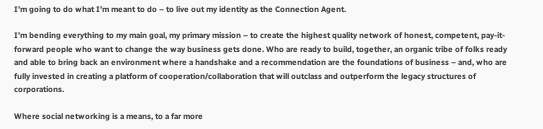I’m going to do what I’m meant to do – to live out my identity as the Connection Agent.

I’m bending everything to my main goal, my primary mission – to create the highest quality network of honest, competent, pay-it-forward people who want to change the way business gets done. Who are ready to build, together, an organic tribe of folks ready and able to bring back an environment where a handshake and a recommendation are the foundations of business – and, who are fully invested in creating a platform of cooperation/collaboration that will outclass and outperform the legacy structures of corporations.

Where social networking is a means, to a far more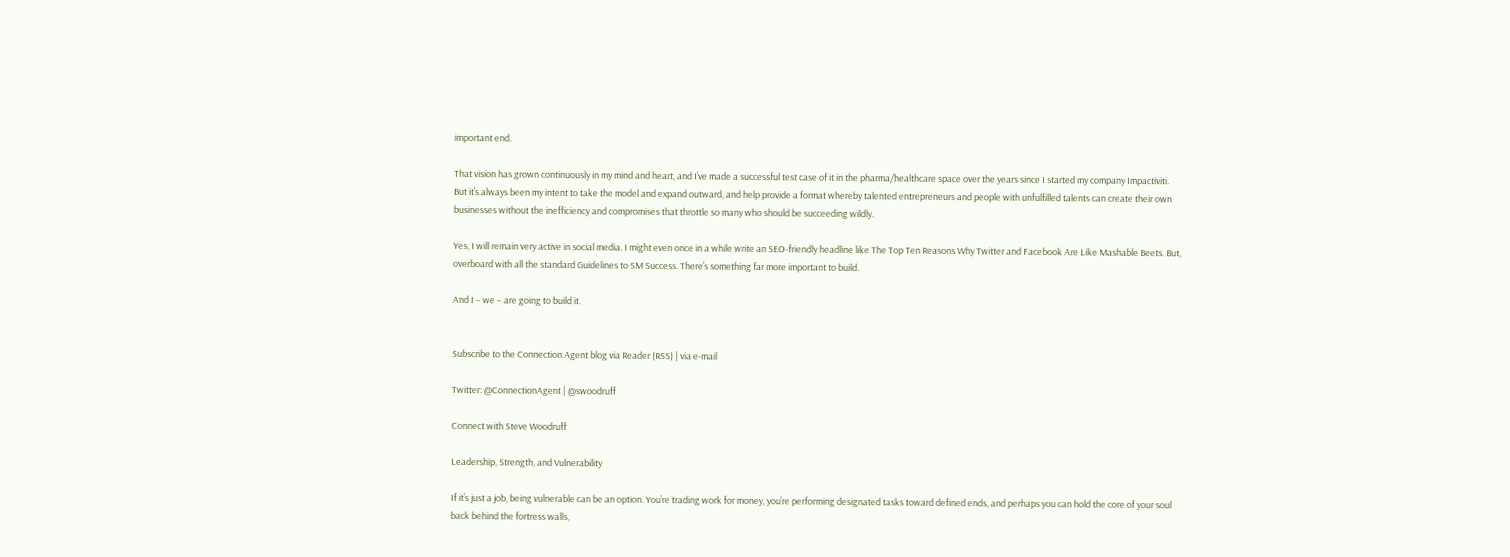important end.

That vision has grown continuously in my mind and heart, and I’ve made a successful test case of it in the pharma/healthcare space over the years since I started my company Impactiviti. But it’s always been my intent to take the model and expand outward, and help provide a format whereby talented entrepreneurs and people with unfulfilled talents can create their own businesses without the inefficiency and compromises that throttle so many who should be succeeding wildly.

Yes, I will remain very active in social media. I might even once in a while write an SEO-friendly headline like The Top Ten Reasons Why Twitter and Facebook Are Like Mashable Beets. But, overboard with all the standard Guidelines to SM Success. There’s something far more important to build.

And I – we – are going to build it.


Subscribe to the Connection Agent blog via Reader (RSS) | via e-mail

Twitter: @ConnectionAgent | @swoodruff

Connect with Steve Woodruff

Leadership, Strength, and Vulnerability

If it’s just a job, being vulnerable can be an option. You’re trading work for money, you’re performing designated tasks toward defined ends, and perhaps you can hold the core of your soul back behind the fortress walls,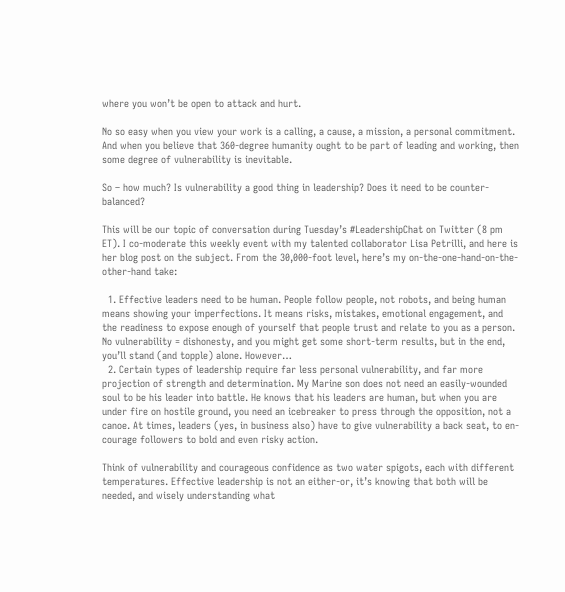where you won’t be open to attack and hurt.

No so easy when you view your work is a calling, a cause, a mission, a personal commitment. And when you believe that 360-degree humanity ought to be part of leading and working, then some degree of vulnerability is inevitable.

So – how much? Is vulnerability a good thing in leadership? Does it need to be counter-balanced?

This will be our topic of conversation during Tuesday’s #LeadershipChat on Twitter (8 pm ET). I co-moderate this weekly event with my talented collaborator Lisa Petrilli, and here is her blog post on the subject. From the 30,000-foot level, here’s my on-the-one-hand-on-the-other-hand take:

  1. Effective leaders need to be human. People follow people, not robots, and being human means showing your imperfections. It means risks, mistakes, emotional engagement, and the readiness to expose enough of yourself that people trust and relate to you as a person. No vulnerability = dishonesty, and you might get some short-term results, but in the end, you’ll stand (and topple) alone. However…
  2. Certain types of leadership require far less personal vulnerability, and far more projection of strength and determination. My Marine son does not need an easily-wounded soul to be his leader into battle. He knows that his leaders are human, but when you are under fire on hostile ground, you need an icebreaker to press through the opposition, not a canoe. At times, leaders (yes, in business also) have to give vulnerability a back seat, to en-courage followers to bold and even risky action.

Think of vulnerability and courageous confidence as two water spigots, each with different temperatures. Effective leadership is not an either-or, it’s knowing that both will be needed, and wisely understanding what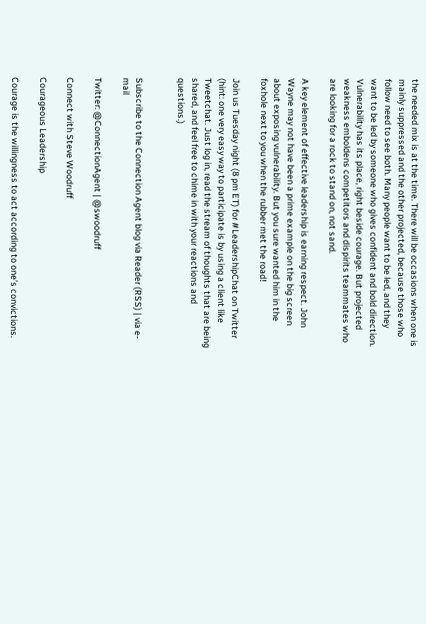the needed mix is at the time. There will be occasions when one is mainly suppressed and the other projected, because those who follow need to see both. Many people want to be led, and they want to be led by someone who gives confident and bold direction. Vulnerability has its place, right beside courage. But projected weakness emboldens competitors and dispirits teammates who are looking for a rock to stand on, not sand.

A key element of effective leadership is earning respect. John Wayne may not have been a prime example on the big screen about exposing vulnerability. But you sure wanted him in the foxhole next to you when the rubber met the road!

Join us Tuesday night (8 pm ET) for #LeadershipChat on Twitter (hint: one very easy way to participate is by using a client like Tweetchat. Just log in, read the stream of thoughts that are being shared, and feel free to chime in with your reactions and questions.)


Subscribe to the Connection Agent blog via Reader (RSS) | via e-mail

Twitter: @ConnectionAgent | @swoodruff

Connect with Steve Woodruff

Courageous Leadership

Courage is the willingness to act according to one’s convictions.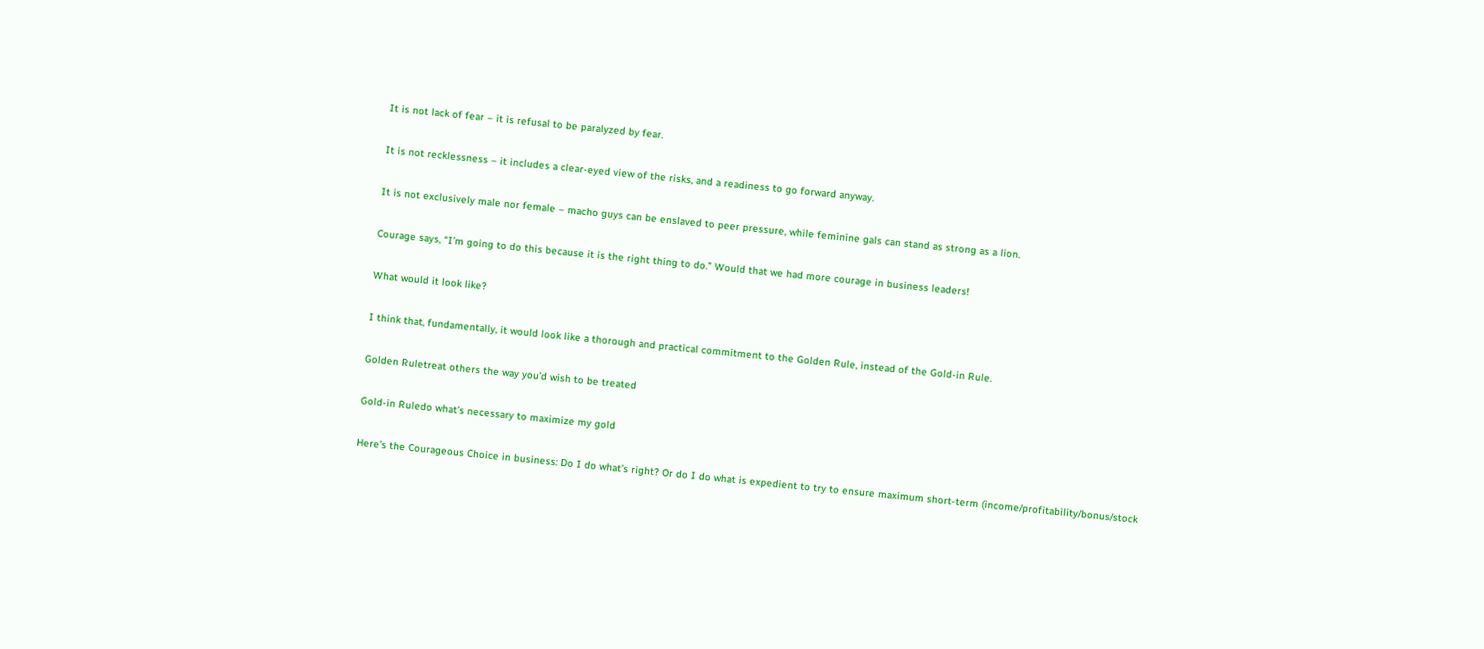It is not lack of fear – it is refusal to be paralyzed by fear.

It is not recklessness – it includes a clear-eyed view of the risks, and a readiness to go forward anyway.

It is not exclusively male nor female – macho guys can be enslaved to peer pressure, while feminine gals can stand as strong as a lion.

Courage says, “I’m going to do this because it is the right thing to do.” Would that we had more courage in business leaders!

What would it look like?

I think that, fundamentally, it would look like a thorough and practical commitment to the Golden Rule, instead of the Gold-in Rule.

Golden Ruletreat others the way you’d wish to be treated

Gold-in Ruledo what’s necessary to maximize my gold

Here’s the Courageous Choice in business: Do I do what’s right? Or do I do what is expedient to try to ensure maximum short-term (income/profitability/bonus/stock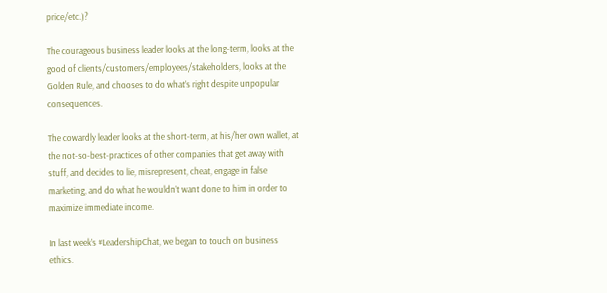price/etc.)?

The courageous business leader looks at the long-term, looks at the good of clients/customers/employees/stakeholders, looks at the Golden Rule, and chooses to do what’s right despite unpopular consequences.

The cowardly leader looks at the short-term, at his/her own wallet, at the not-so-best-practices of other companies that get away with stuff, and decides to lie, misrepresent, cheat, engage in false marketing, and do what he wouldn’t want done to him in order to maximize immediate income.

In last week’s #LeadershipChat, we began to touch on business ethics.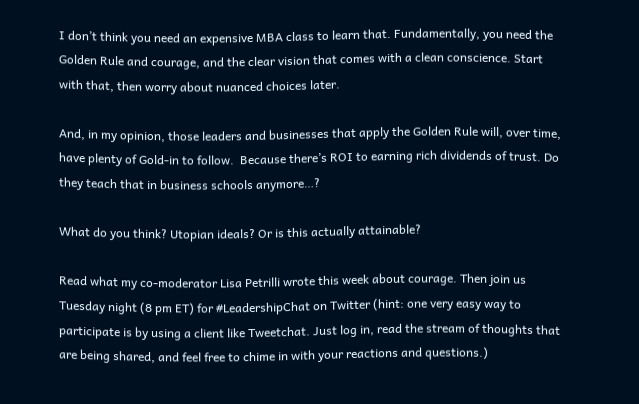I don’t think you need an expensive MBA class to learn that. Fundamentally, you need the Golden Rule and courage, and the clear vision that comes with a clean conscience. Start with that, then worry about nuanced choices later.

And, in my opinion, those leaders and businesses that apply the Golden Rule will, over time, have plenty of Gold-in to follow.  Because there’s ROI to earning rich dividends of trust. Do they teach that in business schools anymore…?

What do you think? Utopian ideals? Or is this actually attainable?

Read what my co-moderator Lisa Petrilli wrote this week about courage. Then join us Tuesday night (8 pm ET) for #LeadershipChat on Twitter (hint: one very easy way to participate is by using a client like Tweetchat. Just log in, read the stream of thoughts that are being shared, and feel free to chime in with your reactions and questions.)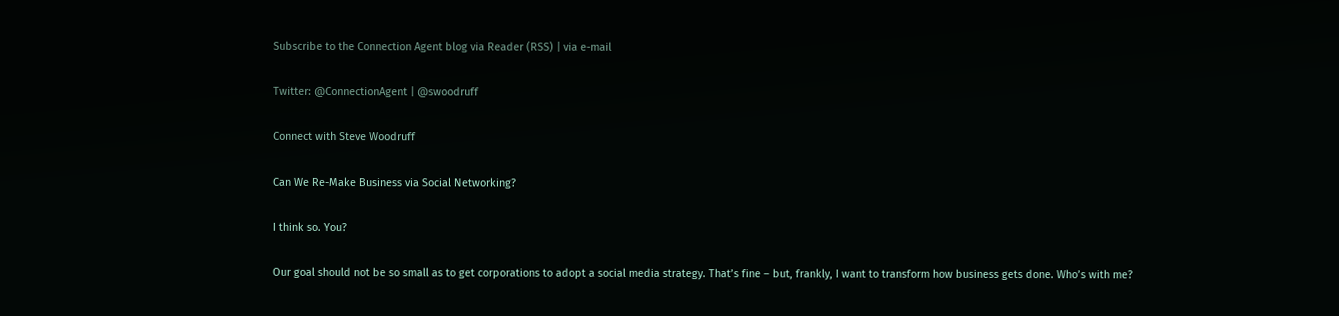Subscribe to the Connection Agent blog via Reader (RSS) | via e-mail

Twitter: @ConnectionAgent | @swoodruff

Connect with Steve Woodruff

Can We Re-Make Business via Social Networking?

I think so. You?

Our goal should not be so small as to get corporations to adopt a social media strategy. That’s fine – but, frankly, I want to transform how business gets done. Who’s with me?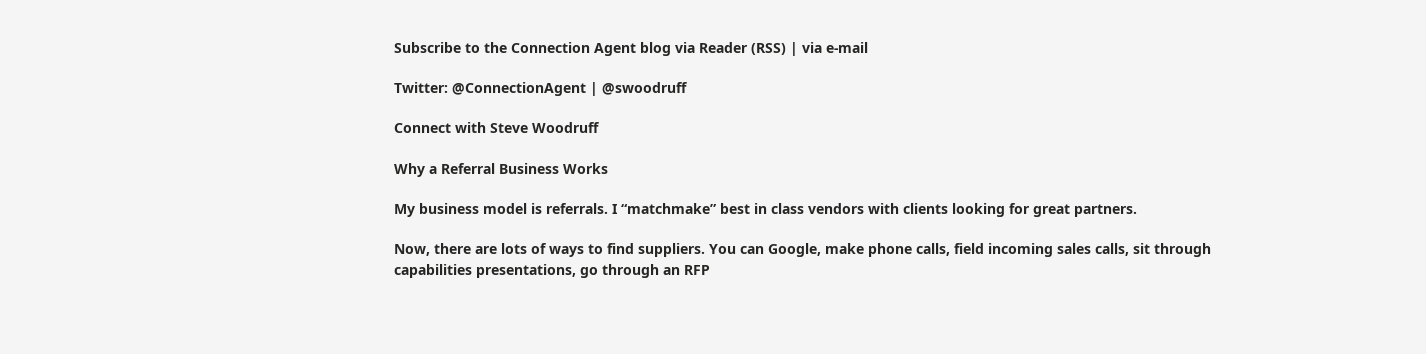Subscribe to the Connection Agent blog via Reader (RSS) | via e-mail

Twitter: @ConnectionAgent | @swoodruff

Connect with Steve Woodruff

Why a Referral Business Works

My business model is referrals. I “matchmake” best in class vendors with clients looking for great partners.

Now, there are lots of ways to find suppliers. You can Google, make phone calls, field incoming sales calls, sit through capabilities presentations, go through an RFP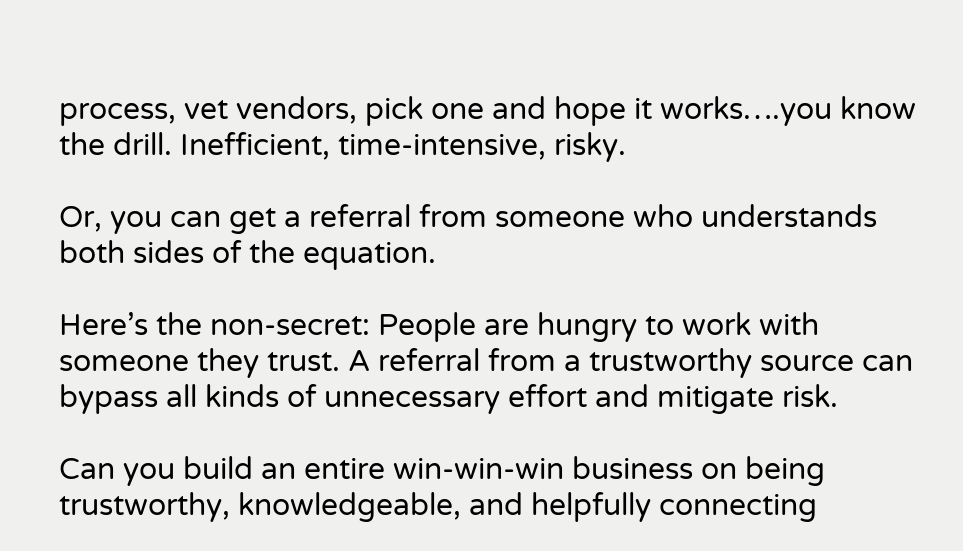process, vet vendors, pick one and hope it works….you know the drill. Inefficient, time-intensive, risky.

Or, you can get a referral from someone who understands both sides of the equation.

Here’s the non-secret: People are hungry to work with someone they trust. A referral from a trustworthy source can bypass all kinds of unnecessary effort and mitigate risk.

Can you build an entire win-win-win business on being trustworthy, knowledgeable, and helpfully connecting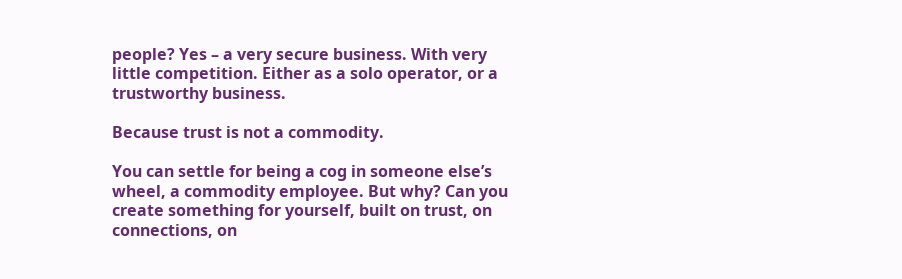people? Yes – a very secure business. With very little competition. Either as a solo operator, or a trustworthy business.

Because trust is not a commodity.

You can settle for being a cog in someone else’s wheel, a commodity employee. But why? Can you create something for yourself, built on trust, on connections, on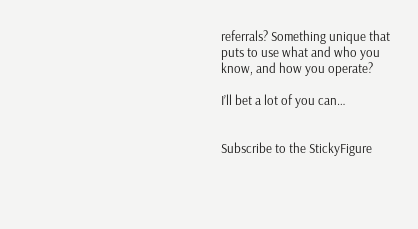referrals? Something unique that puts to use what and who you know, and how you operate?

I’ll bet a lot of you can…


Subscribe to the StickyFigure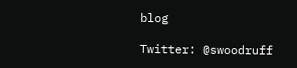blog

Twitter: @swoodruff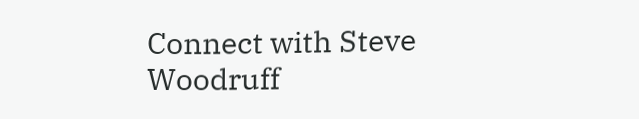Connect with Steve Woodruff